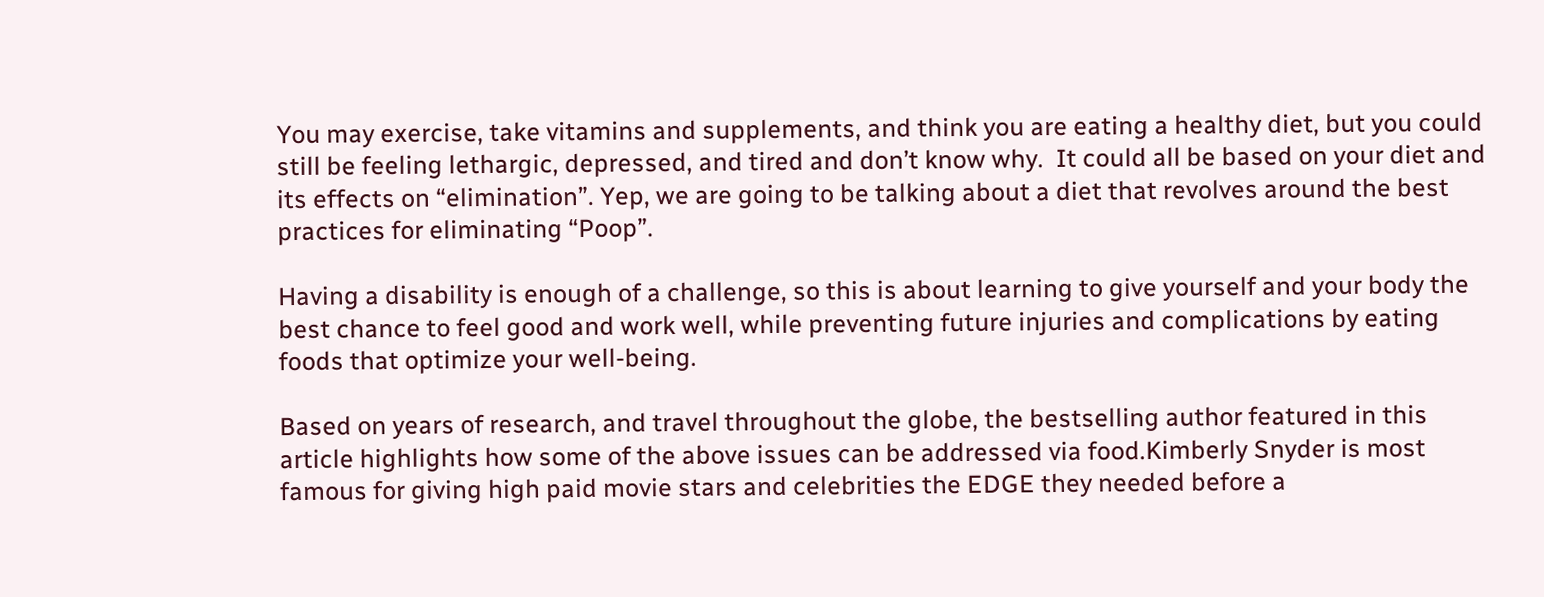You may exercise, take vitamins and supplements, and think you are eating a healthy diet, but you could still be feeling lethargic, depressed, and tired and don’t know why.  It could all be based on your diet and its effects on “elimination”. Yep, we are going to be talking about a diet that revolves around the best practices for eliminating “Poop”.

Having a disability is enough of a challenge, so this is about learning to give yourself and your body the best chance to feel good and work well, while preventing future injuries and complications by eating foods that optimize your well-being.

Based on years of research, and travel throughout the globe, the bestselling author featured in this article highlights how some of the above issues can be addressed via food.Kimberly Snyder is most famous for giving high paid movie stars and celebrities the EDGE they needed before a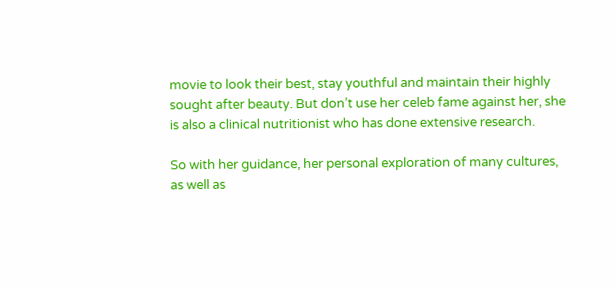movie to look their best, stay youthful and maintain their highly sought after beauty. But don’t use her celeb fame against her, she is also a clinical nutritionist who has done extensive research.

So with her guidance, her personal exploration of many cultures, as well as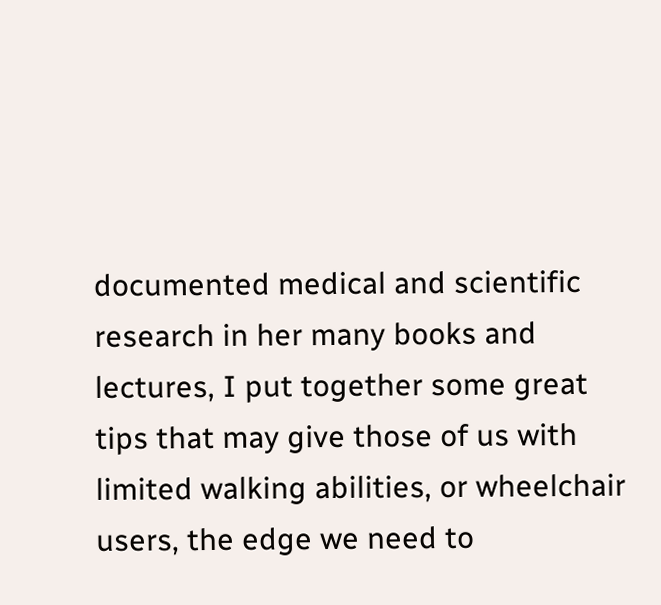documented medical and scientific research in her many books and lectures, I put together some great tips that may give those of us with limited walking abilities, or wheelchair users, the edge we need to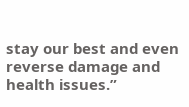stay our best and even reverse damage and health issues.”